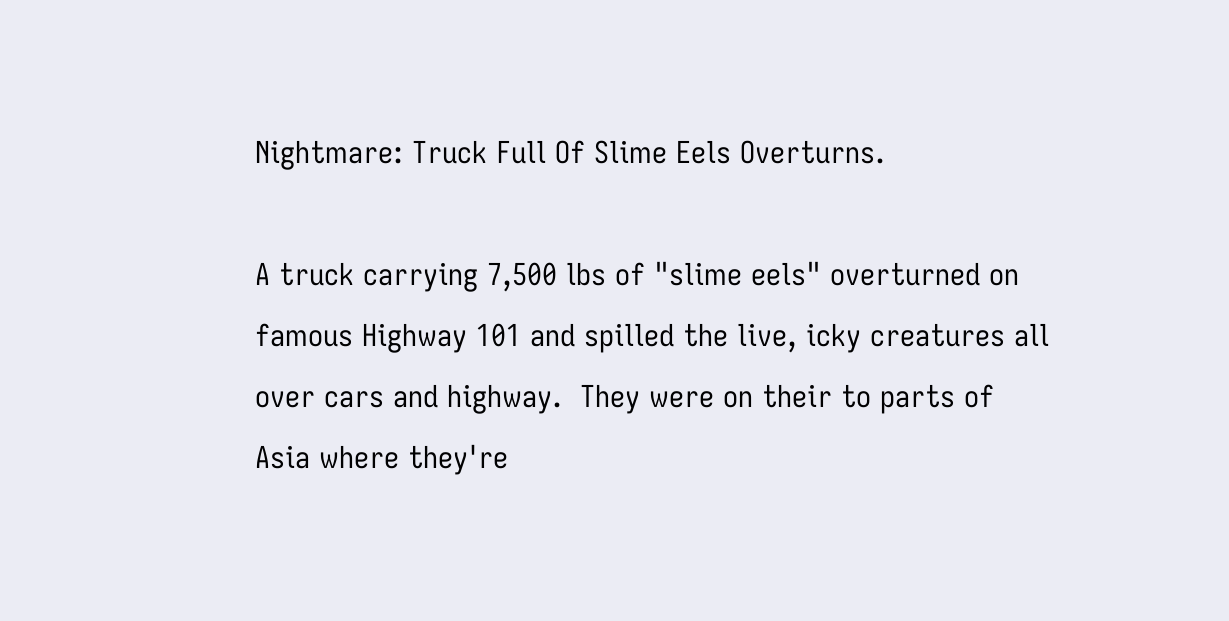Nightmare: Truck Full Of Slime Eels Overturns.

A truck carrying 7,500 lbs of "slime eels" overturned on famous Highway 101 and spilled the live, icky creatures all over cars and highway.  They were on their to parts of Asia where they're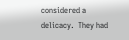considered a delicacy.  They had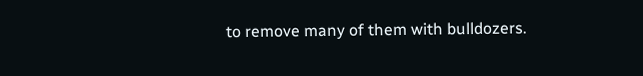to remove many of them with bulldozers.